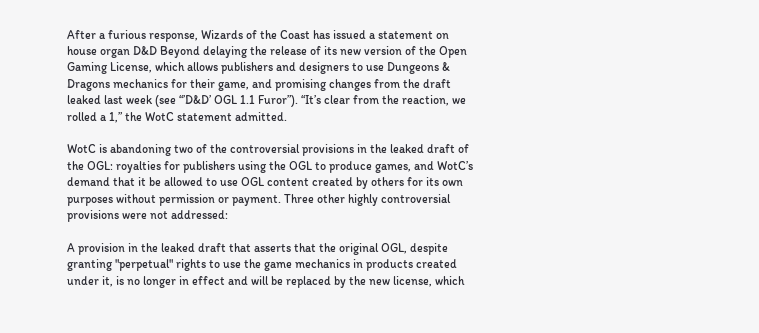After a furious response, Wizards of the Coast has issued a statement on house organ D&D Beyond delaying the release of its new version of the Open Gaming License, which allows publishers and designers to use Dungeons & Dragons mechanics for their game, and promising changes from the draft leaked last week (see “’D&D’ OGL 1.1 Furor”). “It’s clear from the reaction, we rolled a 1,” the WotC statement admitted.

WotC is abandoning two of the controversial provisions in the leaked draft of the OGL: royalties for publishers using the OGL to produce games, and WotC’s demand that it be allowed to use OGL content created by others for its own purposes without permission or payment. Three other highly controversial provisions were not addressed:

A provision in the leaked draft that asserts that the original OGL, despite granting "perpetual" rights to use the game mechanics in products created under it, is no longer in effect and will be replaced by the new license, which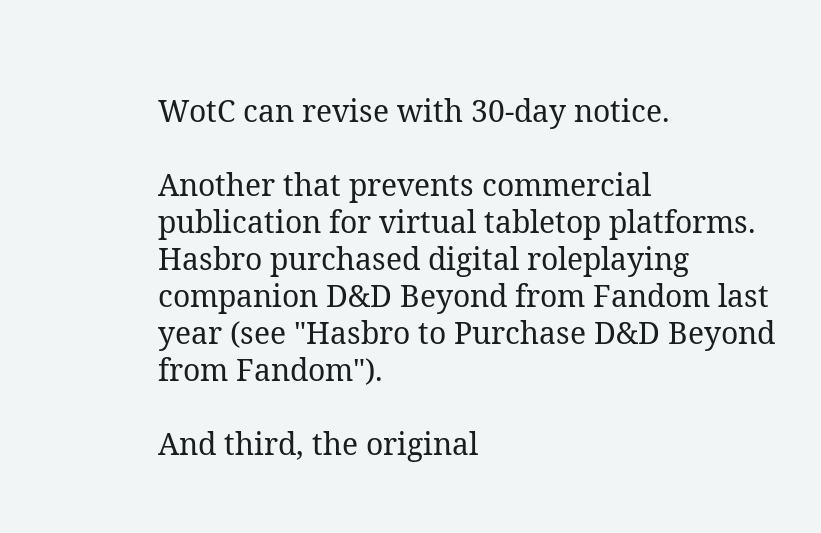WotC can revise with 30-day notice.

Another that prevents commercial publication for virtual tabletop platforms. Hasbro purchased digital roleplaying companion D&D Beyond from Fandom last year (see "Hasbro to Purchase D&D Beyond from Fandom").

And third, the original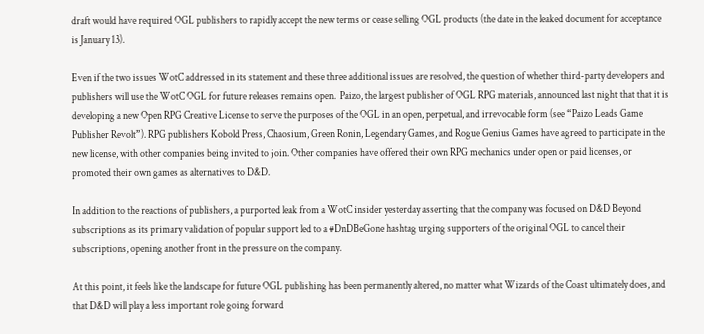draft would have required OGL publishers to rapidly accept the new terms or cease selling OGL products (the date in the leaked document for acceptance is January 13).

Even if the two issues WotC addressed in its statement and these three additional issues are resolved, the question of whether third-party developers and publishers will use the WotC OGL for future releases remains open.  Paizo, the largest publisher of OGL RPG materials, announced last night that that it is developing a new Open RPG Creative License to serve the purposes of the OGL in an open, perpetual, and irrevocable form (see “Paizo Leads Game Publisher Revolt”). RPG publishers Kobold Press, Chaosium, Green Ronin, Legendary Games, and Rogue Genius Games have agreed to participate in the new license, with other companies being invited to join. Other companies have offered their own RPG mechanics under open or paid licenses, or promoted their own games as alternatives to D&D.

In addition to the reactions of publishers, a purported leak from a WotC insider yesterday asserting that the company was focused on D&D Beyond subscriptions as its primary validation of popular support led to a #DnDBeGone hashtag urging supporters of the original OGL to cancel their subscriptions, opening another front in the pressure on the company.

At this point, it feels like the landscape for future OGL publishing has been permanently altered, no matter what Wizards of the Coast ultimately does, and that D&D will play a less important role going forward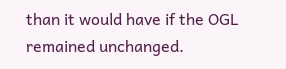than it would have if the OGL remained unchanged.